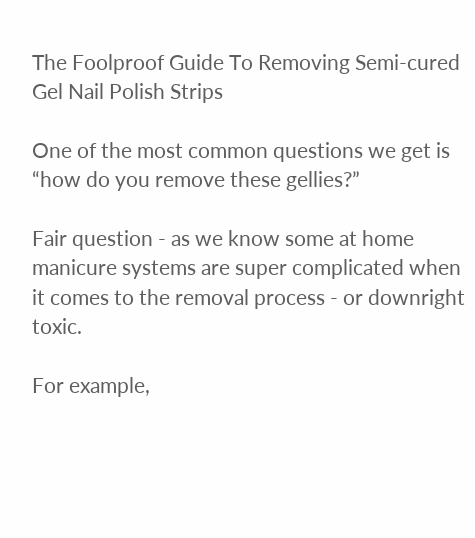The Foolproof Guide To Removing Semi-cured Gel Nail Polish Strips

One of the most common questions we get is “how do you remove these gellies?”

Fair question - as we know some at home manicure systems are super complicated when it comes to the removal process - or downright toxic.

For example,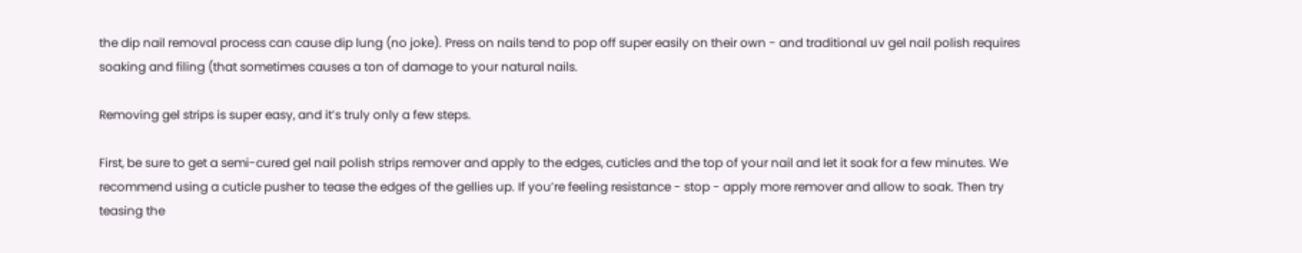the dip nail removal process can cause dip lung (no joke). Press on nails tend to pop off super easily on their own - and traditional uv gel nail polish requires soaking and filing (that sometimes causes a ton of damage to your natural nails.

Removing gel strips is super easy, and it’s truly only a few steps.

First, be sure to get a semi-cured gel nail polish strips remover and apply to the edges, cuticles and the top of your nail and let it soak for a few minutes. We recommend using a cuticle pusher to tease the edges of the gellies up. If you’re feeling resistance - stop - apply more remover and allow to soak. Then try teasing the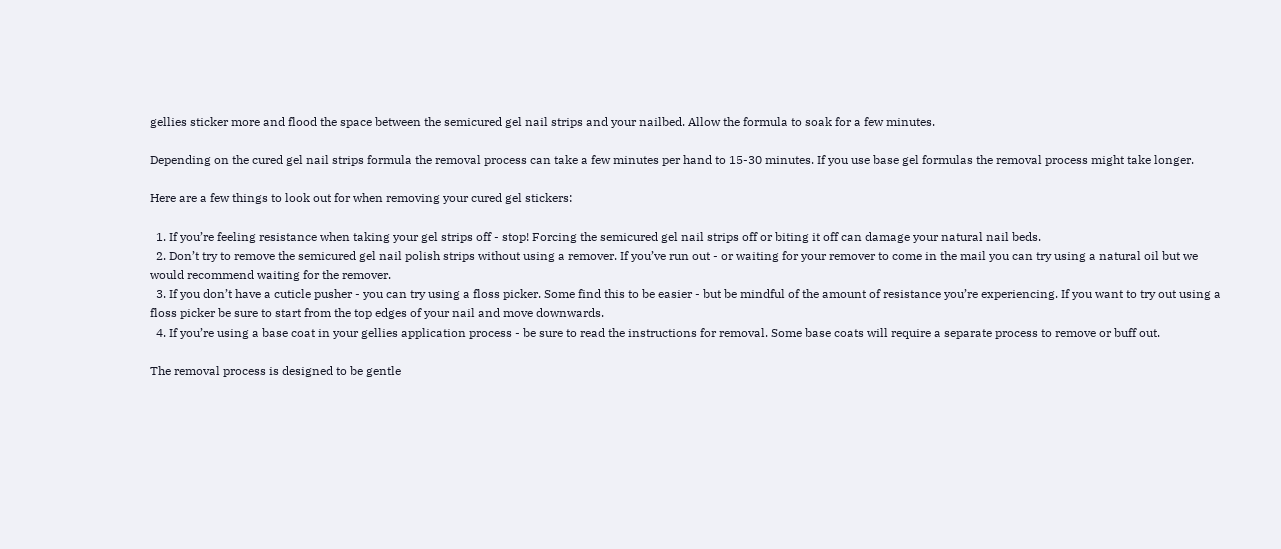gellies sticker more and flood the space between the semicured gel nail strips and your nailbed. Allow the formula to soak for a few minutes.

Depending on the cured gel nail strips formula the removal process can take a few minutes per hand to 15-30 minutes. If you use base gel formulas the removal process might take longer.

Here are a few things to look out for when removing your cured gel stickers:

  1. If you’re feeling resistance when taking your gel strips off - stop! Forcing the semicured gel nail strips off or biting it off can damage your natural nail beds.
  2. Don’t try to remove the semicured gel nail polish strips without using a remover. If you’ve run out - or waiting for your remover to come in the mail you can try using a natural oil but we would recommend waiting for the remover.
  3. If you don’t have a cuticle pusher - you can try using a floss picker. Some find this to be easier - but be mindful of the amount of resistance you’re experiencing. If you want to try out using a floss picker be sure to start from the top edges of your nail and move downwards.
  4. If you’re using a base coat in your gellies application process - be sure to read the instructions for removal. Some base coats will require a separate process to remove or buff out.

The removal process is designed to be gentle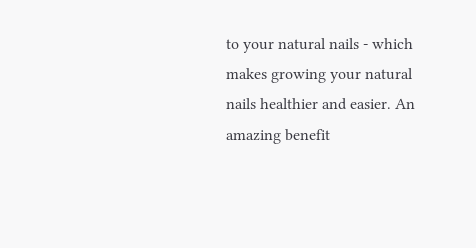to your natural nails - which makes growing your natural nails healthier and easier. An amazing benefit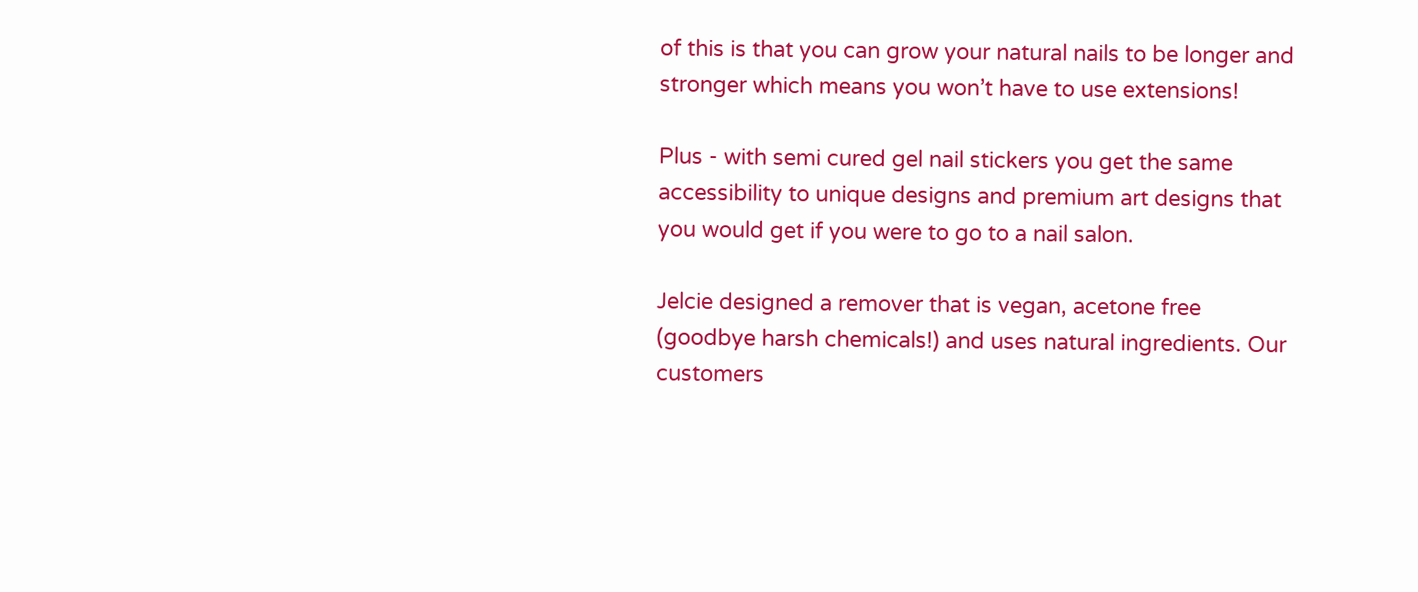of this is that you can grow your natural nails to be longer and stronger which means you won’t have to use extensions!

Plus - with semi cured gel nail stickers you get the same accessibility to unique designs and premium art designs that you would get if you were to go to a nail salon.

Jelcie designed a remover that is vegan, acetone free (goodbye harsh chemicals!) and uses natural ingredients. Our customers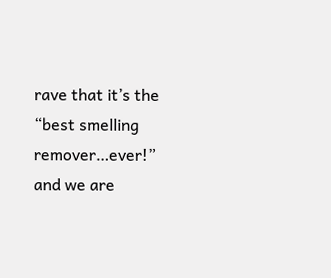rave that it’s the “best smelling remover…ever!” and we are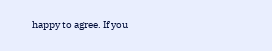happy to agree. If you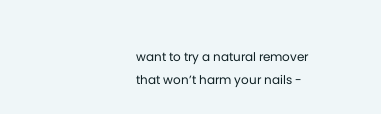want to try a natural remover that won’t harm your nails -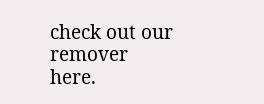check out our remover here.